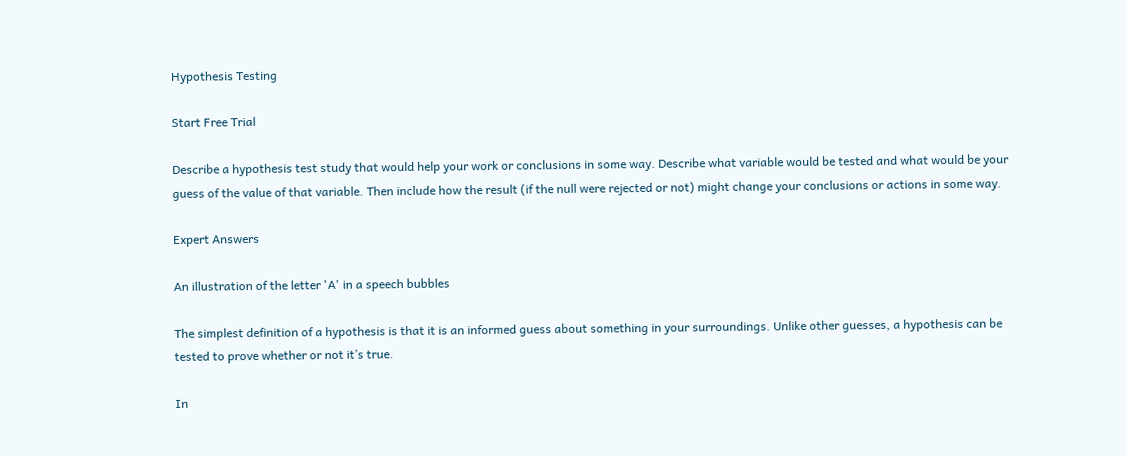Hypothesis Testing

Start Free Trial

Describe a hypothesis test study that would help your work or conclusions in some way. Describe what variable would be tested and what would be your guess of the value of that variable. Then include how the result (if the null were rejected or not) might change your conclusions or actions in some way.

Expert Answers

An illustration of the letter 'A' in a speech bubbles

The simplest definition of a hypothesis is that it is an informed guess about something in your surroundings. Unlike other guesses, a hypothesis can be tested to prove whether or not it’s true.

In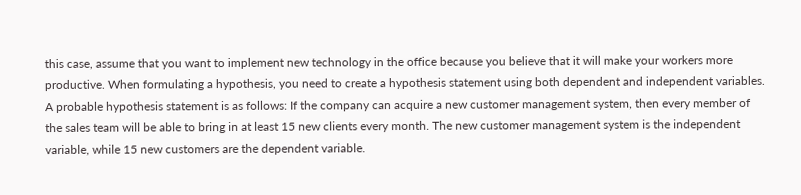this case, assume that you want to implement new technology in the office because you believe that it will make your workers more productive. When formulating a hypothesis, you need to create a hypothesis statement using both dependent and independent variables. A probable hypothesis statement is as follows: If the company can acquire a new customer management system, then every member of the sales team will be able to bring in at least 15 new clients every month. The new customer management system is the independent variable, while 15 new customers are the dependent variable.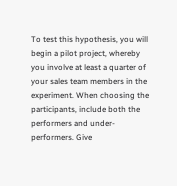To test this hypothesis, you will begin a pilot project, whereby you involve at least a quarter of your sales team members in the experiment. When choosing the participants, include both the performers and under-performers. Give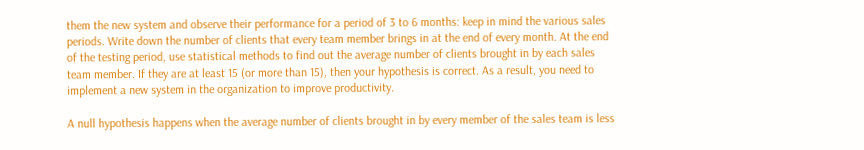them the new system and observe their performance for a period of 3 to 6 months: keep in mind the various sales periods. Write down the number of clients that every team member brings in at the end of every month. At the end of the testing period, use statistical methods to find out the average number of clients brought in by each sales team member. If they are at least 15 (or more than 15), then your hypothesis is correct. As a result, you need to implement a new system in the organization to improve productivity.

A null hypothesis happens when the average number of clients brought in by every member of the sales team is less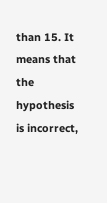than 15. It means that the hypothesis is incorrect,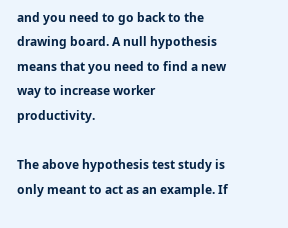and you need to go back to the drawing board. A null hypothesis means that you need to find a new way to increase worker productivity.

The above hypothesis test study is only meant to act as an example. If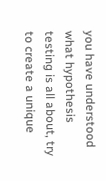you have understood what hypothesis testing is all about, try to create a unique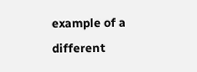example of a different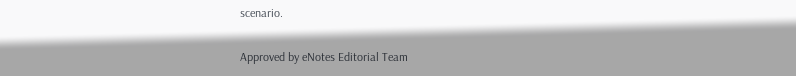scenario.

Approved by eNotes Editorial Team